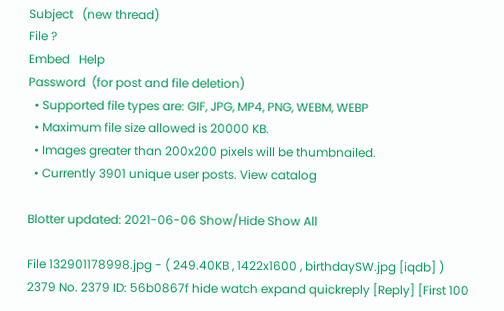Subject   (new thread)
File ?
Embed   Help
Password  (for post and file deletion)
  • Supported file types are: GIF, JPG, MP4, PNG, WEBM, WEBP
  • Maximum file size allowed is 20000 KB.
  • Images greater than 200x200 pixels will be thumbnailed.
  • Currently 3901 unique user posts. View catalog

Blotter updated: 2021-06-06 Show/Hide Show All

File 132901178998.jpg - ( 249.40KB , 1422x1600 , birthdaySW.jpg [iqdb] )
2379 No. 2379 ID: 56b0867f hide watch expand quickreply [Reply] [First 100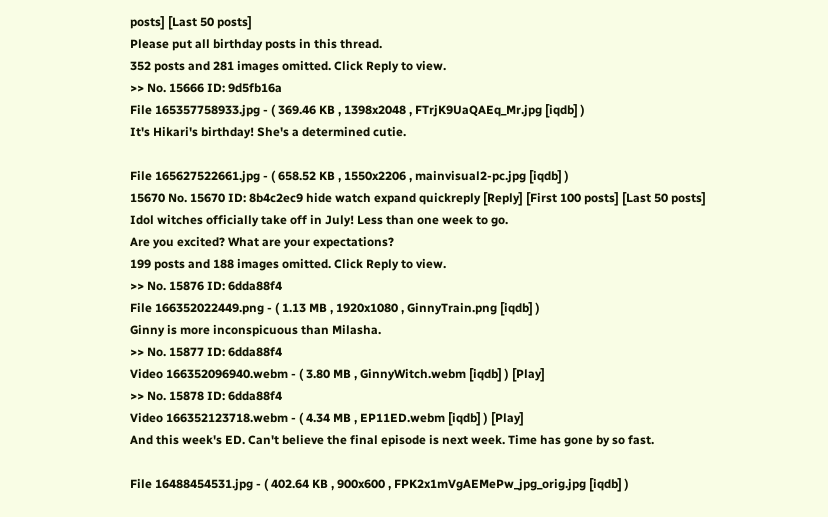posts] [Last 50 posts]
Please put all birthday posts in this thread.
352 posts and 281 images omitted. Click Reply to view.
>> No. 15666 ID: 9d5fb16a
File 165357758933.jpg - ( 369.46 KB , 1398x2048 , FTrjK9UaQAEq_Mr.jpg [iqdb] )
It's Hikari's birthday! She's a determined cutie.

File 165627522661.jpg - ( 658.52 KB , 1550x2206 , mainvisual2-pc.jpg [iqdb] )
15670 No. 15670 ID: 8b4c2ec9 hide watch expand quickreply [Reply] [First 100 posts] [Last 50 posts]
Idol witches officially take off in July! Less than one week to go.
Are you excited? What are your expectations?
199 posts and 188 images omitted. Click Reply to view.
>> No. 15876 ID: 6dda88f4
File 166352022449.png - ( 1.13 MB , 1920x1080 , GinnyTrain.png [iqdb] )
Ginny is more inconspicuous than Milasha.
>> No. 15877 ID: 6dda88f4
Video 166352096940.webm - ( 3.80 MB , GinnyWitch.webm [iqdb] ) [Play]
>> No. 15878 ID: 6dda88f4
Video 166352123718.webm - ( 4.34 MB , EP11ED.webm [iqdb] ) [Play]
And this week's ED. Can't believe the final episode is next week. Time has gone by so fast.

File 16488454531.jpg - ( 402.64 KB , 900x600 , FPK2x1mVgAEMePw_jpg_orig.jpg [iqdb] )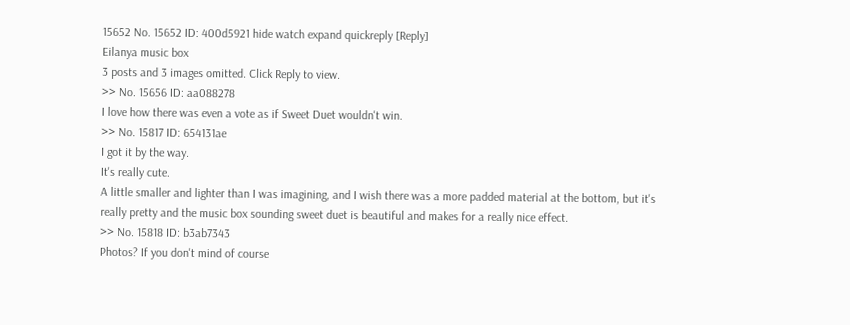15652 No. 15652 ID: 400d5921 hide watch expand quickreply [Reply]
Eilanya music box
3 posts and 3 images omitted. Click Reply to view.
>> No. 15656 ID: aa088278
I love how there was even a vote as if Sweet Duet wouldn't win.
>> No. 15817 ID: 654131ae
I got it by the way.
It's really cute.
A little smaller and lighter than I was imagining, and I wish there was a more padded material at the bottom, but it's really pretty and the music box sounding sweet duet is beautiful and makes for a really nice effect.
>> No. 15818 ID: b3ab7343
Photos? If you don't mind of course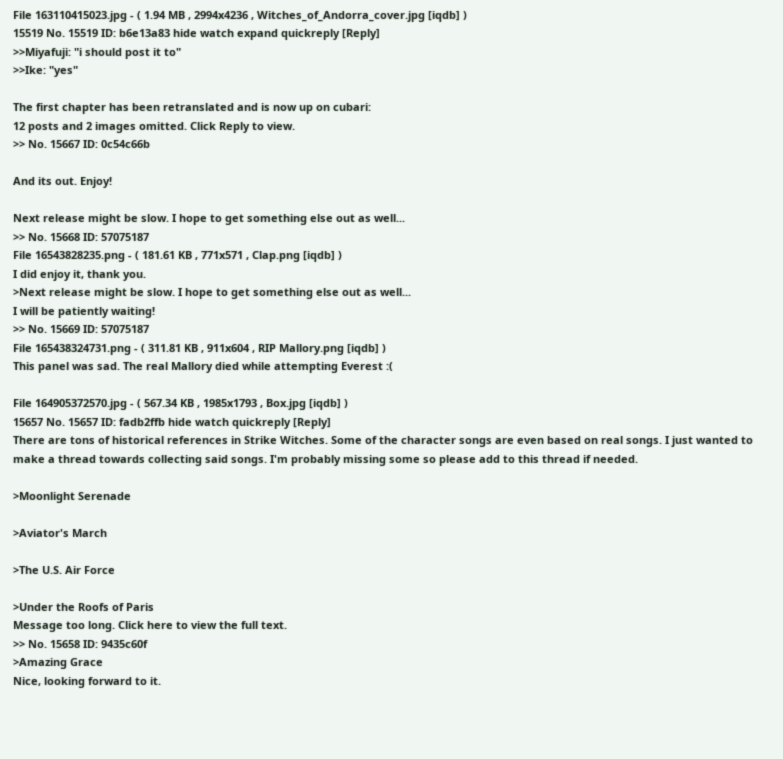File 163110415023.jpg - ( 1.94 MB , 2994x4236 , Witches_of_Andorra_cover.jpg [iqdb] )
15519 No. 15519 ID: b6e13a83 hide watch expand quickreply [Reply]
>>Miyafuji: "i should post it to"
>>Ike: "yes"

The first chapter has been retranslated and is now up on cubari:
12 posts and 2 images omitted. Click Reply to view.
>> No. 15667 ID: 0c54c66b

And its out. Enjoy!

Next release might be slow. I hope to get something else out as well...
>> No. 15668 ID: 57075187
File 16543828235.png - ( 181.61 KB , 771x571 , Clap.png [iqdb] )
I did enjoy it, thank you.
>Next release might be slow. I hope to get something else out as well...
I will be patiently waiting!
>> No. 15669 ID: 57075187
File 165438324731.png - ( 311.81 KB , 911x604 , RIP Mallory.png [iqdb] )
This panel was sad. The real Mallory died while attempting Everest :(

File 164905372570.jpg - ( 567.34 KB , 1985x1793 , Box.jpg [iqdb] )
15657 No. 15657 ID: fadb2ffb hide watch quickreply [Reply]
There are tons of historical references in Strike Witches. Some of the character songs are even based on real songs. I just wanted to make a thread towards collecting said songs. I'm probably missing some so please add to this thread if needed.

>Moonlight Serenade

>Aviator's March

>The U.S. Air Force

>Under the Roofs of Paris
Message too long. Click here to view the full text.
>> No. 15658 ID: 9435c60f
>Amazing Grace
Nice, looking forward to it.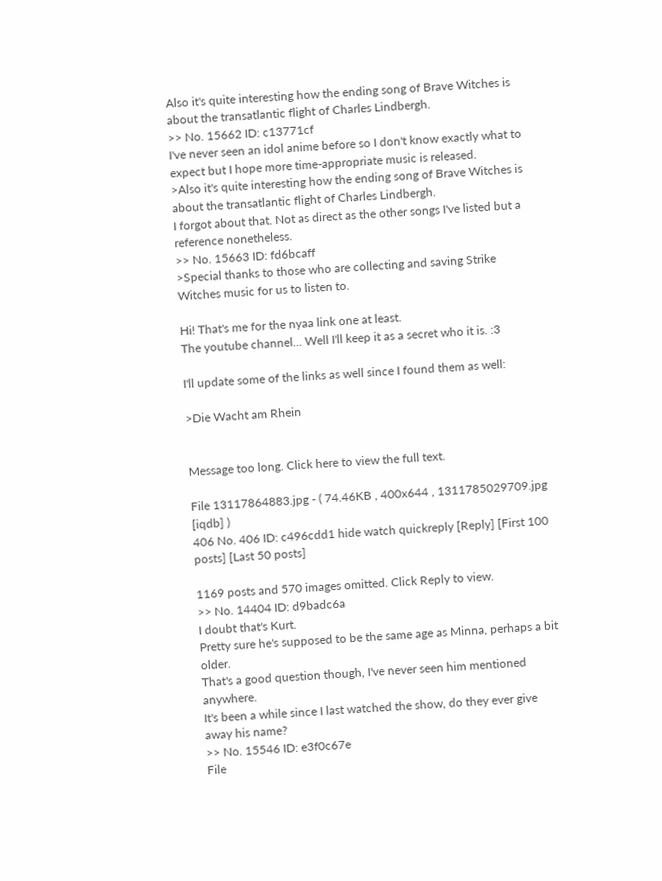Also it's quite interesting how the ending song of Brave Witches is about the transatlantic flight of Charles Lindbergh.
>> No. 15662 ID: c13771cf
I've never seen an idol anime before so I don't know exactly what to expect but I hope more time-appropriate music is released.
>Also it's quite interesting how the ending song of Brave Witches is about the transatlantic flight of Charles Lindbergh.
I forgot about that. Not as direct as the other songs I've listed but a reference nonetheless.
>> No. 15663 ID: fd6bcaff
>Special thanks to those who are collecting and saving Strike Witches music for us to listen to.

Hi! That's me for the nyaa link one at least.
The youtube channel... Well I'll keep it as a secret who it is. :3

I'll update some of the links as well since I found them as well:

>Die Wacht am Rhein


Message too long. Click here to view the full text.

File 13117864883.jpg - ( 74.46KB , 400x644 , 1311785029709.jpg [iqdb] )
406 No. 406 ID: c496cdd1 hide watch quickreply [Reply] [First 100 posts] [Last 50 posts]

1169 posts and 570 images omitted. Click Reply to view.
>> No. 14404 ID: d9badc6a
I doubt that's Kurt.
Pretty sure he's supposed to be the same age as Minna, perhaps a bit older.
That's a good question though, I've never seen him mentioned anywhere.
It's been a while since I last watched the show, do they ever give away his name?
>> No. 15546 ID: e3f0c67e
File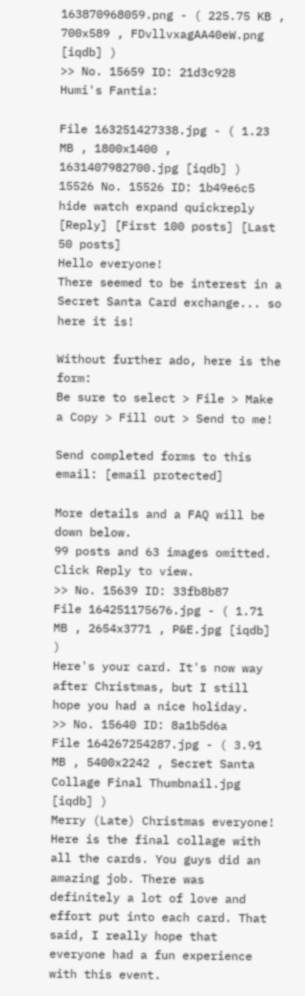163870968059.png - ( 225.75 KB , 700x589 , FDvllvxagAA40eW.png [iqdb] )
>> No. 15659 ID: 21d3c928
Humi's Fantia:

File 163251427338.jpg - ( 1.23 MB , 1800x1400 , 1631407982700.jpg [iqdb] )
15526 No. 15526 ID: 1b49e6c5 hide watch expand quickreply [Reply] [First 100 posts] [Last 50 posts]
Hello everyone!
There seemed to be interest in a Secret Santa Card exchange... so here it is!

Without further ado, here is the form:
Be sure to select > File > Make a Copy > Fill out > Send to me!

Send completed forms to this email: [email protected]

More details and a FAQ will be down below.
99 posts and 63 images omitted. Click Reply to view.
>> No. 15639 ID: 33fb8b87
File 164251175676.jpg - ( 1.71 MB , 2654x3771 , P&E.jpg [iqdb] )
Here's your card. It's now way after Christmas, but I still hope you had a nice holiday.
>> No. 15640 ID: 8a1b5d6a
File 164267254287.jpg - ( 3.91 MB , 5400x2242 , Secret Santa Collage Final Thumbnail.jpg [iqdb] )
Merry (Late) Christmas everyone! Here is the final collage with all the cards. You guys did an amazing job. There was definitely a lot of love and effort put into each card. That said, I really hope that everyone had a fun experience with this event.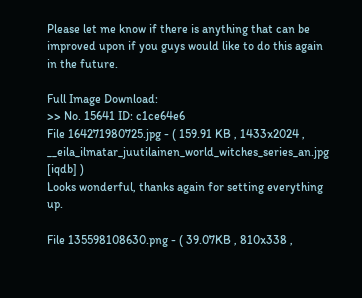Please let me know if there is anything that can be improved upon if you guys would like to do this again in the future.

Full Image Download:
>> No. 15641 ID: c1ce64e6
File 164271980725.jpg - ( 159.91 KB , 1433x2024 , __eila_ilmatar_juutilainen_world_witches_series_an.jpg [iqdb] )
Looks wonderful, thanks again for setting everything up.

File 135598108630.png - ( 39.07KB , 810x338 ,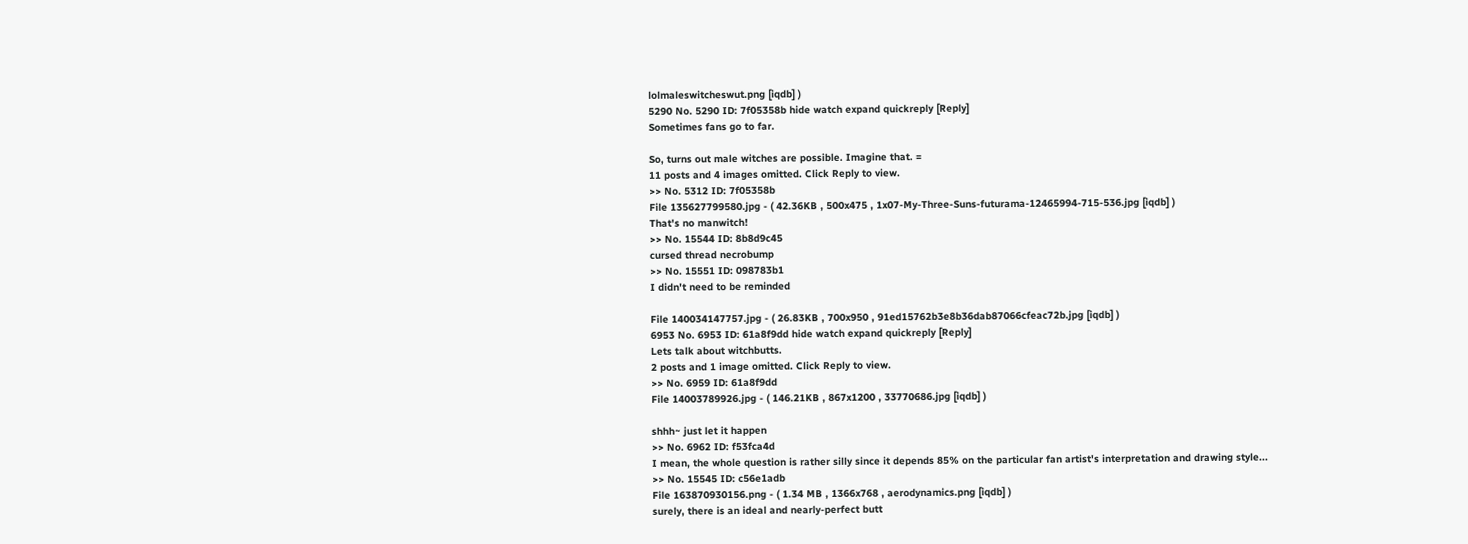lolmaleswitcheswut.png [iqdb] )
5290 No. 5290 ID: 7f05358b hide watch expand quickreply [Reply]
Sometimes fans go to far.

So, turns out male witches are possible. Imagine that. =
11 posts and 4 images omitted. Click Reply to view.
>> No. 5312 ID: 7f05358b
File 135627799580.jpg - ( 42.36KB , 500x475 , 1x07-My-Three-Suns-futurama-12465994-715-536.jpg [iqdb] )
That's no manwitch!
>> No. 15544 ID: 8b8d9c45
cursed thread necrobump
>> No. 15551 ID: 098783b1
I didn't need to be reminded

File 140034147757.jpg - ( 26.83KB , 700x950 , 91ed15762b3e8b36dab87066cfeac72b.jpg [iqdb] )
6953 No. 6953 ID: 61a8f9dd hide watch expand quickreply [Reply]
Lets talk about witchbutts.
2 posts and 1 image omitted. Click Reply to view.
>> No. 6959 ID: 61a8f9dd
File 14003789926.jpg - ( 146.21KB , 867x1200 , 33770686.jpg [iqdb] )

shhh~ just let it happen
>> No. 6962 ID: f53fca4d
I mean, the whole question is rather silly since it depends 85% on the particular fan artist's interpretation and drawing style...
>> No. 15545 ID: c56e1adb
File 163870930156.png - ( 1.34 MB , 1366x768 , aerodynamics.png [iqdb] )
surely, there is an ideal and nearly-perfect butt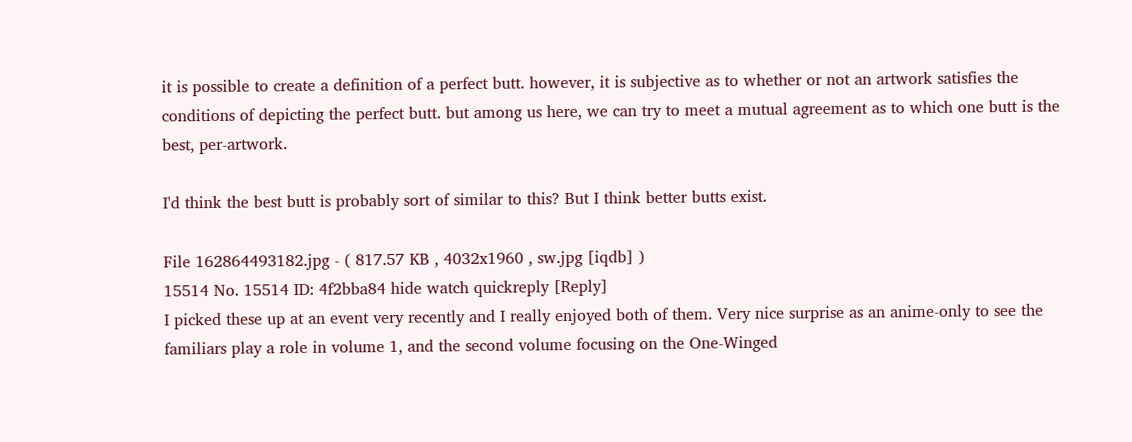it is possible to create a definition of a perfect butt. however, it is subjective as to whether or not an artwork satisfies the conditions of depicting the perfect butt. but among us here, we can try to meet a mutual agreement as to which one butt is the best, per-artwork.

I'd think the best butt is probably sort of similar to this? But I think better butts exist.

File 162864493182.jpg - ( 817.57 KB , 4032x1960 , sw.jpg [iqdb] )
15514 No. 15514 ID: 4f2bba84 hide watch quickreply [Reply]
I picked these up at an event very recently and I really enjoyed both of them. Very nice surprise as an anime-only to see the familiars play a role in volume 1, and the second volume focusing on the One-Winged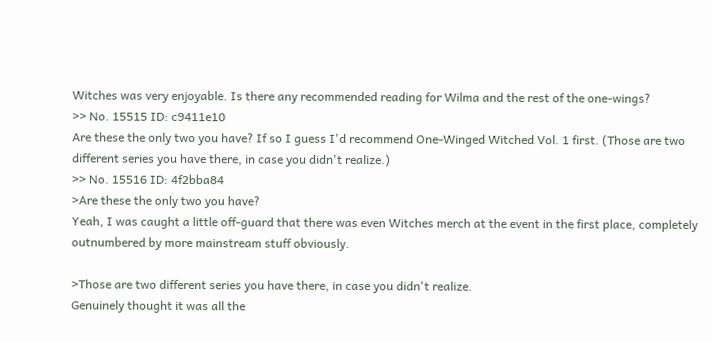Witches was very enjoyable. Is there any recommended reading for Wilma and the rest of the one-wings?
>> No. 15515 ID: c9411e10
Are these the only two you have? If so I guess I'd recommend One-Winged Witched Vol. 1 first. (Those are two different series you have there, in case you didn't realize.)
>> No. 15516 ID: 4f2bba84
>Are these the only two you have?
Yeah, I was caught a little off-guard that there was even Witches merch at the event in the first place, completely outnumbered by more mainstream stuff obviously.

>Those are two different series you have there, in case you didn't realize.
Genuinely thought it was all the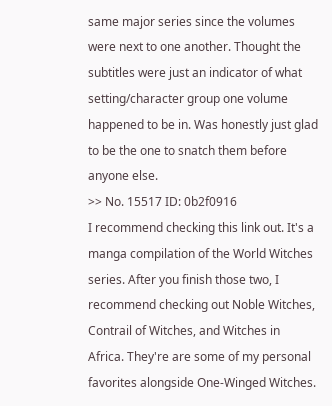same major series since the volumes were next to one another. Thought the subtitles were just an indicator of what setting/character group one volume happened to be in. Was honestly just glad to be the one to snatch them before anyone else.
>> No. 15517 ID: 0b2f0916
I recommend checking this link out. It's a manga compilation of the World Witches series. After you finish those two, I recommend checking out Noble Witches, Contrail of Witches, and Witches in Africa. They're are some of my personal favorites alongside One-Winged Witches.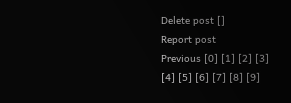Delete post []
Report post
Previous [0] [1] [2] [3] [4] [5] [6] [7] [8] [9]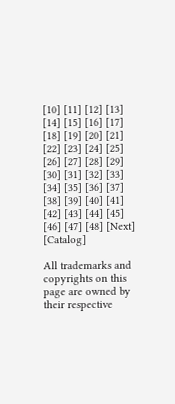[10] [11] [12] [13] [14] [15] [16] [17] [18] [19] [20] [21] [22] [23] [24] [25] [26] [27] [28] [29] [30] [31] [32] [33] [34] [35] [36] [37] [38] [39] [40] [41] [42] [43] [44] [45] [46] [47] [48] [Next] [Catalog]

All trademarks and copyrights on this page are owned by their respective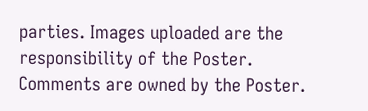parties. Images uploaded are the responsibility of the Poster. Comments are owned by the Poster.